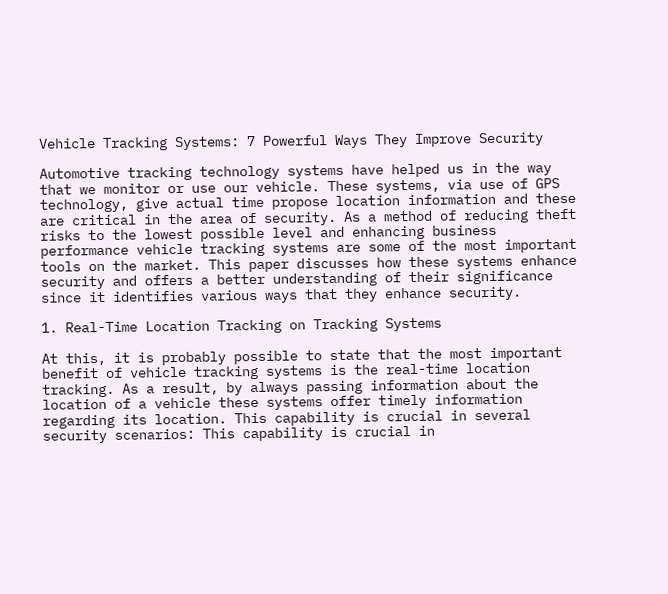Vehicle Tracking Systems: 7 Powerful Ways They Improve Security

Automotive tracking technology systems have helped us in the way that we monitor or use our vehicle. These systems, via use of GPS technology, give actual time propose location information and these are critical in the area of security. As a method of reducing theft risks to the lowest possible level and enhancing business performance vehicle tracking systems are some of the most important tools on the market. This paper discusses how these systems enhance security and offers a better understanding of their significance since it identifies various ways that they enhance security.

1. Real-Time Location Tracking on Tracking Systems

At this, it is probably possible to state that the most important benefit of vehicle tracking systems is the real-time location tracking. As a result, by always passing information about the location of a vehicle these systems offer timely information regarding its location. This capability is crucial in several security scenarios: This capability is crucial in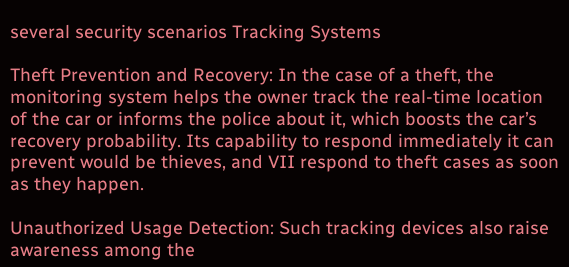several security scenarios Tracking Systems

Theft Prevention and Recovery: In the case of a theft, the monitoring system helps the owner track the real-time location of the car or informs the police about it, which boosts the car’s recovery probability. Its capability to respond immediately it can prevent would be thieves, and VII respond to theft cases as soon as they happen.

Unauthorized Usage Detection: Such tracking devices also raise awareness among the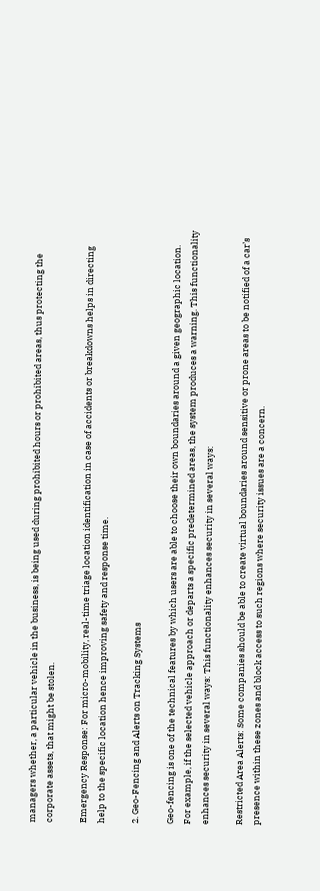managers whether, a particular vehicle in the business, is being used during prohibited hours or prohibited areas, thus protecting the corporate assets, that might be stolen.

Emergency Response: For micro-mobility, real-time triage location identification in case of accidents or breakdowns helps in directing help to the specific location hence improving safety and response time.

2. Geo-Fencing and Alerts on Tracking Systems

Geo-fencing is one of the technical features by which users are able to choose their own boundaries around a given geographic location. For example, if the selected vehicle approach or departs a specific predetermined areas, the system produces a warning. This functionality enhances security in several ways: This functionality enhances security in several ways:

Restricted Area Alerts: Some companies should be able to create virtual boundaries around sensitive or prone areas to be notified of a car’s presence within these zones and block access to such regions where security issues are a concern.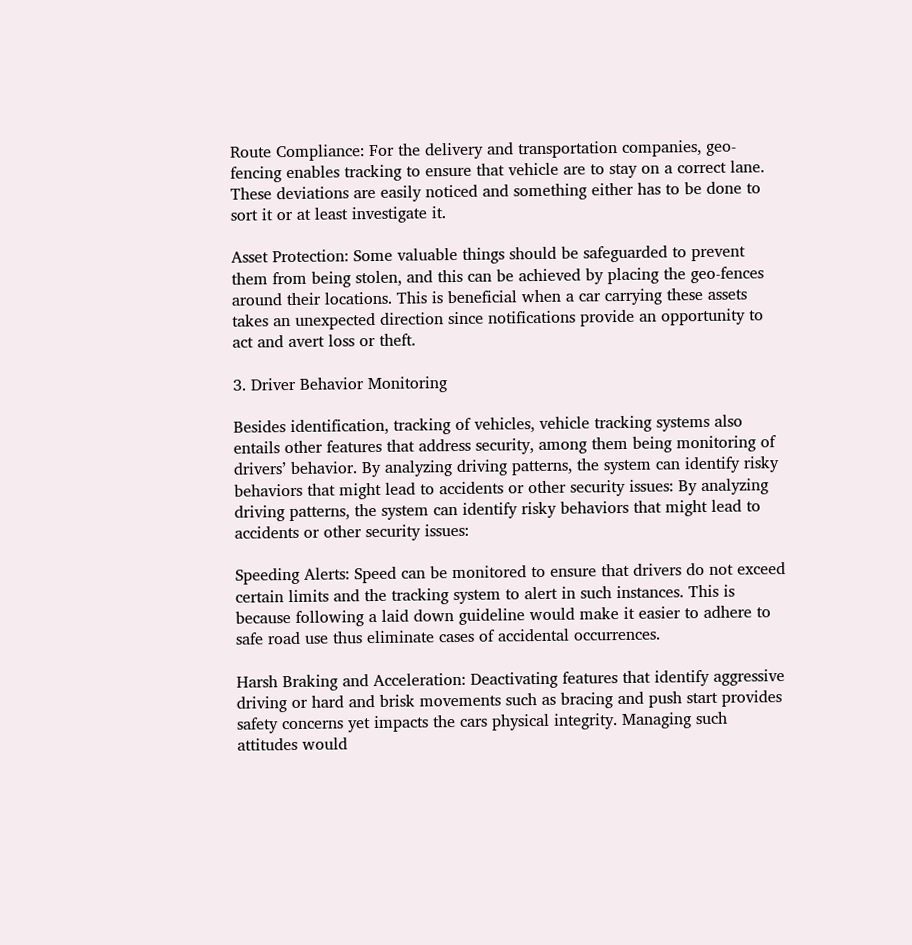Route Compliance: For the delivery and transportation companies, geo-fencing enables tracking to ensure that vehicle are to stay on a correct lane. These deviations are easily noticed and something either has to be done to sort it or at least investigate it.

Asset Protection: Some valuable things should be safeguarded to prevent them from being stolen, and this can be achieved by placing the geo-fences around their locations. This is beneficial when a car carrying these assets takes an unexpected direction since notifications provide an opportunity to act and avert loss or theft.

3. Driver Behavior Monitoring

Besides identification, tracking of vehicles, vehicle tracking systems also entails other features that address security, among them being monitoring of drivers’ behavior. By analyzing driving patterns, the system can identify risky behaviors that might lead to accidents or other security issues: By analyzing driving patterns, the system can identify risky behaviors that might lead to accidents or other security issues:

Speeding Alerts: Speed can be monitored to ensure that drivers do not exceed certain limits and the tracking system to alert in such instances. This is because following a laid down guideline would make it easier to adhere to safe road use thus eliminate cases of accidental occurrences.

Harsh Braking and Acceleration: Deactivating features that identify aggressive driving or hard and brisk movements such as bracing and push start provides safety concerns yet impacts the cars physical integrity. Managing such attitudes would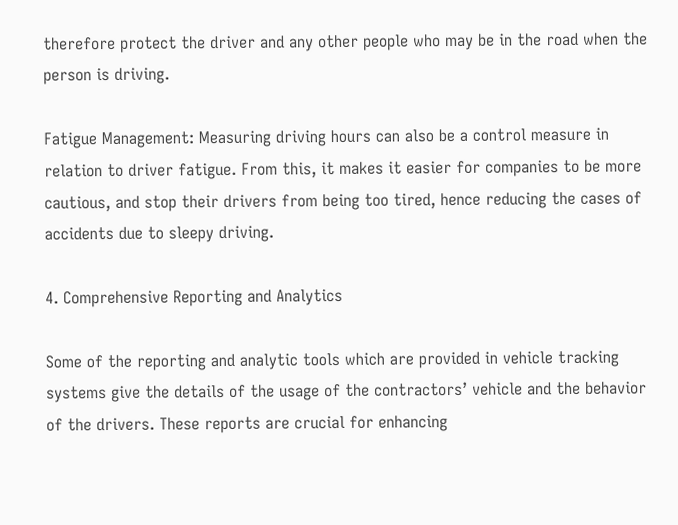therefore protect the driver and any other people who may be in the road when the person is driving.

Fatigue Management: Measuring driving hours can also be a control measure in relation to driver fatigue. From this, it makes it easier for companies to be more cautious, and stop their drivers from being too tired, hence reducing the cases of accidents due to sleepy driving.

4. Comprehensive Reporting and Analytics

Some of the reporting and analytic tools which are provided in vehicle tracking systems give the details of the usage of the contractors’ vehicle and the behavior of the drivers. These reports are crucial for enhancing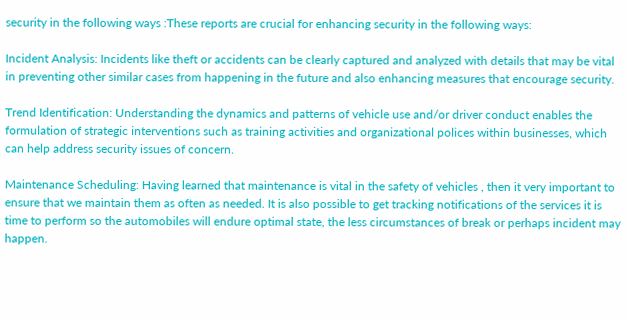security in the following ways :These reports are crucial for enhancing security in the following ways:

Incident Analysis: Incidents like theft or accidents can be clearly captured and analyzed with details that may be vital in preventing other similar cases from happening in the future and also enhancing measures that encourage security.

Trend Identification: Understanding the dynamics and patterns of vehicle use and/or driver conduct enables the formulation of strategic interventions such as training activities and organizational polices within businesses, which can help address security issues of concern.

Maintenance Scheduling: Having learned that maintenance is vital in the safety of vehicles , then it very important to ensure that we maintain them as often as needed. It is also possible to get tracking notifications of the services it is time to perform so the automobiles will endure optimal state, the less circumstances of break or perhaps incident may happen.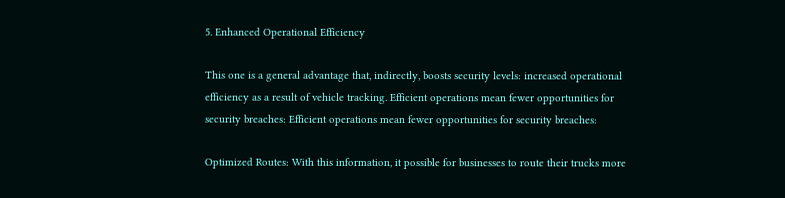5. Enhanced Operational Efficiency

This one is a general advantage that, indirectly, boosts security levels: increased operational efficiency as a result of vehicle tracking. Efficient operations mean fewer opportunities for security breaches: Efficient operations mean fewer opportunities for security breaches:

Optimized Routes: With this information, it possible for businesses to route their trucks more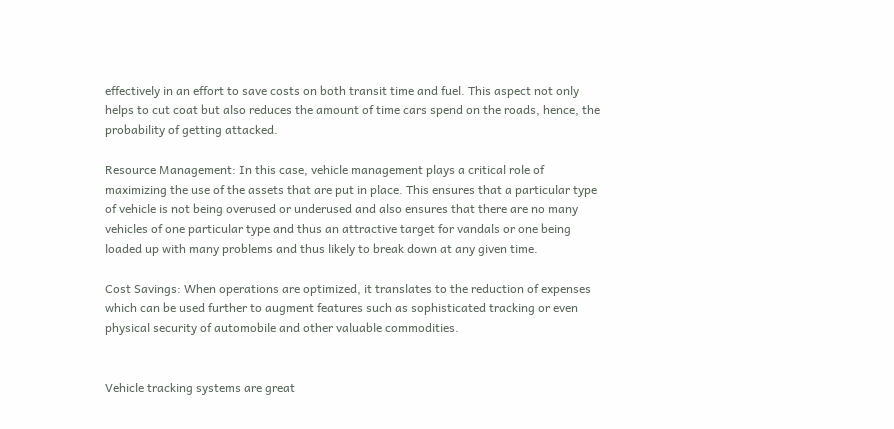effectively in an effort to save costs on both transit time and fuel. This aspect not only helps to cut coat but also reduces the amount of time cars spend on the roads, hence, the probability of getting attacked.

Resource Management: In this case, vehicle management plays a critical role of maximizing the use of the assets that are put in place. This ensures that a particular type of vehicle is not being overused or underused and also ensures that there are no many vehicles of one particular type and thus an attractive target for vandals or one being loaded up with many problems and thus likely to break down at any given time.

Cost Savings: When operations are optimized, it translates to the reduction of expenses which can be used further to augment features such as sophisticated tracking or even physical security of automobile and other valuable commodities.


Vehicle tracking systems are great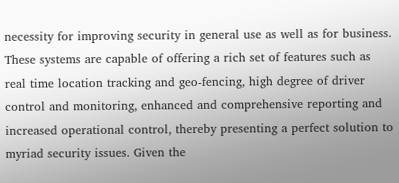necessity for improving security in general use as well as for business. These systems are capable of offering a rich set of features such as real time location tracking and geo-fencing, high degree of driver control and monitoring, enhanced and comprehensive reporting and increased operational control, thereby presenting a perfect solution to myriad security issues. Given the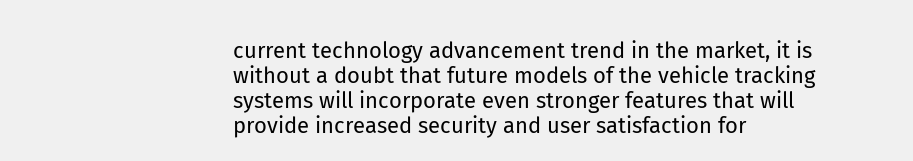current technology advancement trend in the market, it is without a doubt that future models of the vehicle tracking systems will incorporate even stronger features that will provide increased security and user satisfaction for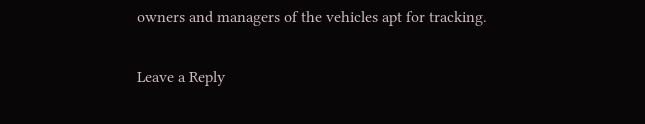owners and managers of the vehicles apt for tracking.

Leave a Reply